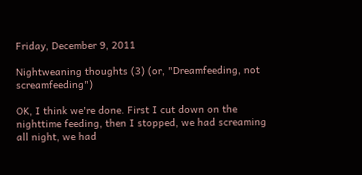Friday, December 9, 2011

Nightweaning thoughts (3) (or, "Dreamfeeding, not screamfeeding")

OK, I think we're done. First I cut down on the nighttime feeding, then I stopped, we had screaming all night, we had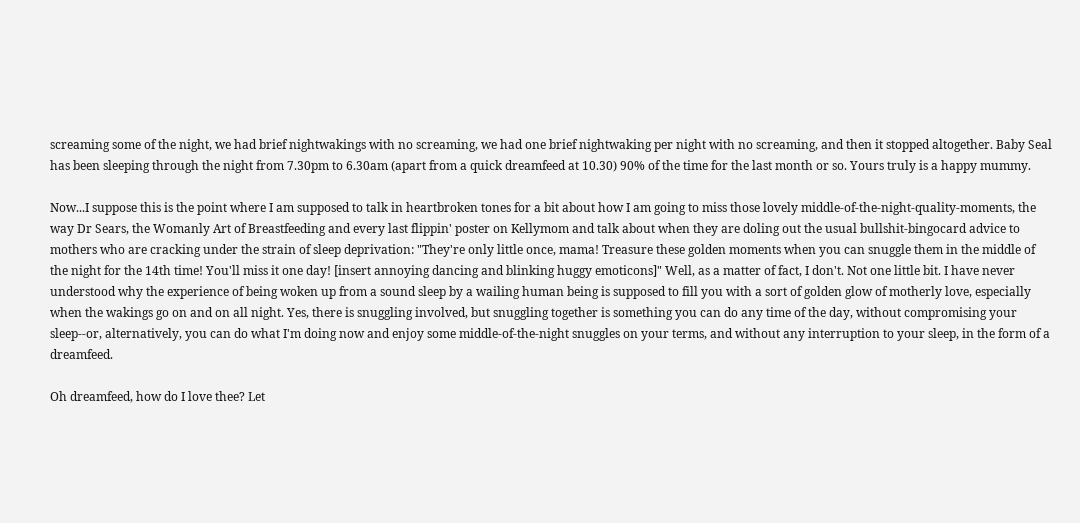screaming some of the night, we had brief nightwakings with no screaming, we had one brief nightwaking per night with no screaming, and then it stopped altogether. Baby Seal has been sleeping through the night from 7.30pm to 6.30am (apart from a quick dreamfeed at 10.30) 90% of the time for the last month or so. Yours truly is a happy mummy.

Now...I suppose this is the point where I am supposed to talk in heartbroken tones for a bit about how I am going to miss those lovely middle-of-the-night-quality-moments, the way Dr Sears, the Womanly Art of Breastfeeding and every last flippin' poster on Kellymom and talk about when they are doling out the usual bullshit-bingocard advice to mothers who are cracking under the strain of sleep deprivation: "They're only little once, mama! Treasure these golden moments when you can snuggle them in the middle of the night for the 14th time! You'll miss it one day! [insert annoying dancing and blinking huggy emoticons]" Well, as a matter of fact, I don't. Not one little bit. I have never understood why the experience of being woken up from a sound sleep by a wailing human being is supposed to fill you with a sort of golden glow of motherly love, especially when the wakings go on and on all night. Yes, there is snuggling involved, but snuggling together is something you can do any time of the day, without compromising your sleep--or, alternatively, you can do what I'm doing now and enjoy some middle-of-the-night snuggles on your terms, and without any interruption to your sleep, in the form of a dreamfeed.

Oh dreamfeed, how do I love thee? Let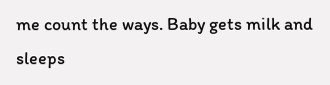me count the ways. Baby gets milk and sleeps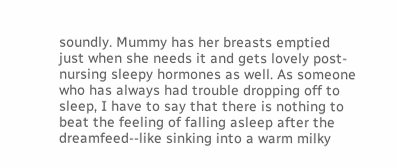soundly. Mummy has her breasts emptied just when she needs it and gets lovely post-nursing sleepy hormones as well. As someone who has always had trouble dropping off to sleep, I have to say that there is nothing to beat the feeling of falling asleep after the dreamfeed--like sinking into a warm milky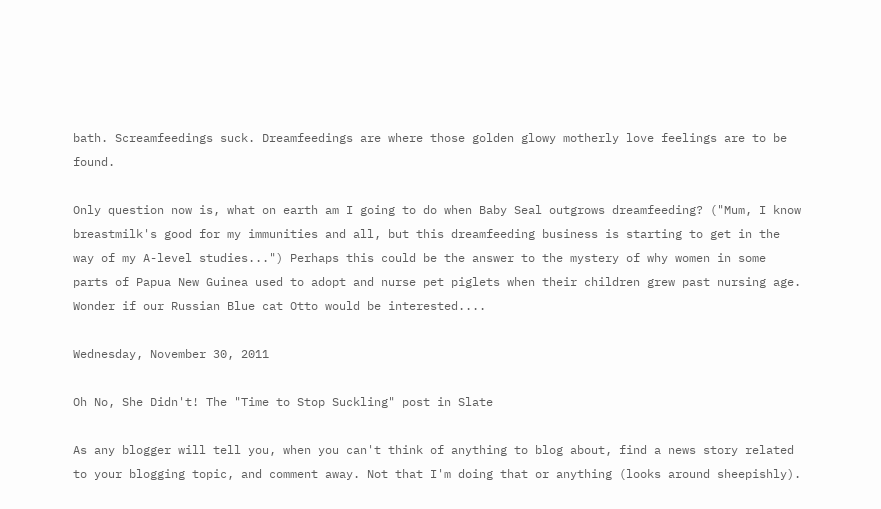bath. Screamfeedings suck. Dreamfeedings are where those golden glowy motherly love feelings are to be found.

Only question now is, what on earth am I going to do when Baby Seal outgrows dreamfeeding? ("Mum, I know breastmilk's good for my immunities and all, but this dreamfeeding business is starting to get in the way of my A-level studies...") Perhaps this could be the answer to the mystery of why women in some parts of Papua New Guinea used to adopt and nurse pet piglets when their children grew past nursing age. Wonder if our Russian Blue cat Otto would be interested....

Wednesday, November 30, 2011

Oh No, She Didn't! The "Time to Stop Suckling" post in Slate

As any blogger will tell you, when you can't think of anything to blog about, find a news story related to your blogging topic, and comment away. Not that I'm doing that or anything (looks around sheepishly).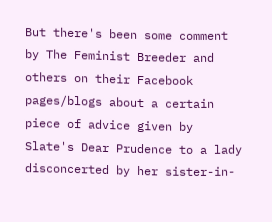But there's been some comment by The Feminist Breeder and others on their Facebook pages/blogs about a certain piece of advice given by Slate's Dear Prudence to a lady disconcerted by her sister-in-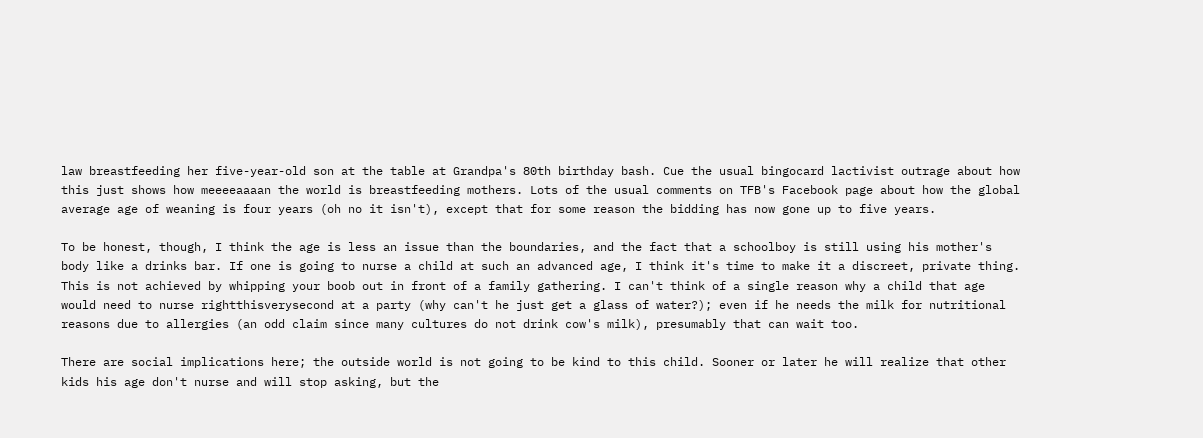law breastfeeding her five-year-old son at the table at Grandpa's 80th birthday bash. Cue the usual bingocard lactivist outrage about how this just shows how meeeeaaaan the world is breastfeeding mothers. Lots of the usual comments on TFB's Facebook page about how the global average age of weaning is four years (oh no it isn't), except that for some reason the bidding has now gone up to five years.

To be honest, though, I think the age is less an issue than the boundaries, and the fact that a schoolboy is still using his mother's body like a drinks bar. If one is going to nurse a child at such an advanced age, I think it's time to make it a discreet, private thing. This is not achieved by whipping your boob out in front of a family gathering. I can't think of a single reason why a child that age would need to nurse rightthisverysecond at a party (why can't he just get a glass of water?); even if he needs the milk for nutritional reasons due to allergies (an odd claim since many cultures do not drink cow's milk), presumably that can wait too.

There are social implications here; the outside world is not going to be kind to this child. Sooner or later he will realize that other kids his age don't nurse and will stop asking, but the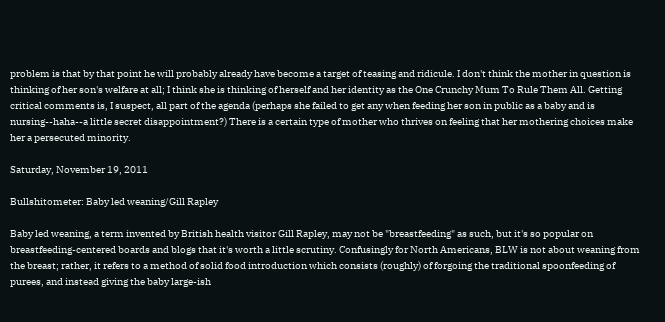problem is that by that point he will probably already have become a target of teasing and ridicule. I don't think the mother in question is thinking of her son's welfare at all; I think she is thinking of herself and her identity as the One Crunchy Mum To Rule Them All. Getting critical comments is, I suspect, all part of the agenda (perhaps she failed to get any when feeding her son in public as a baby and is nursing--haha--a little secret disappointment?) There is a certain type of mother who thrives on feeling that her mothering choices make her a persecuted minority.

Saturday, November 19, 2011

Bullshitometer: Baby led weaning/Gill Rapley

Baby led weaning, a term invented by British health visitor Gill Rapley, may not be "breastfeeding" as such, but it's so popular on breastfeeding-centered boards and blogs that it's worth a little scrutiny. Confusingly for North Americans, BLW is not about weaning from the breast; rather, it refers to a method of solid food introduction which consists (roughly) of forgoing the traditional spoonfeeding of purees, and instead giving the baby large-ish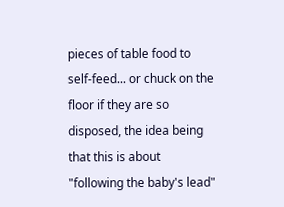pieces of table food to self-feed... or chuck on the floor if they are so disposed, the idea being that this is about "following the baby's lead"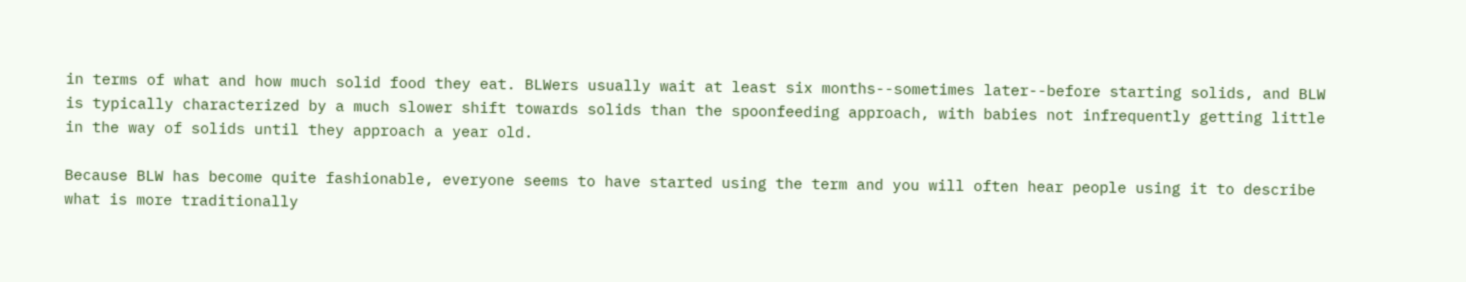in terms of what and how much solid food they eat. BLWers usually wait at least six months--sometimes later--before starting solids, and BLW is typically characterized by a much slower shift towards solids than the spoonfeeding approach, with babies not infrequently getting little in the way of solids until they approach a year old.

Because BLW has become quite fashionable, everyone seems to have started using the term and you will often hear people using it to describe what is more traditionally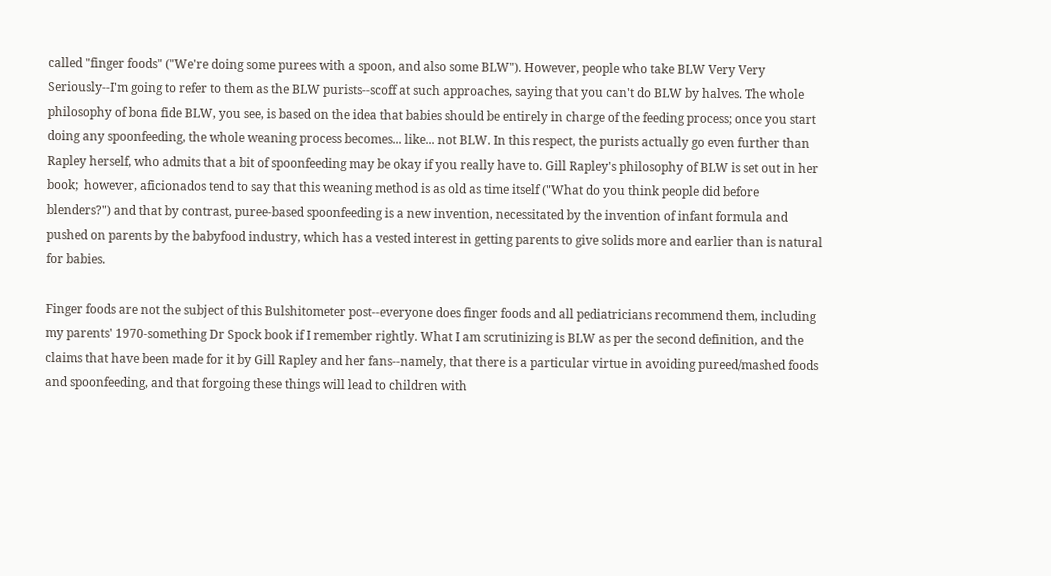called "finger foods" ("We're doing some purees with a spoon, and also some BLW"). However, people who take BLW Very Very Seriously--I'm going to refer to them as the BLW purists--scoff at such approaches, saying that you can't do BLW by halves. The whole philosophy of bona fide BLW, you see, is based on the idea that babies should be entirely in charge of the feeding process; once you start doing any spoonfeeding, the whole weaning process becomes... like... not BLW. In this respect, the purists actually go even further than Rapley herself, who admits that a bit of spoonfeeding may be okay if you really have to. Gill Rapley's philosophy of BLW is set out in her book;  however, aficionados tend to say that this weaning method is as old as time itself ("What do you think people did before blenders?") and that by contrast, puree-based spoonfeeding is a new invention, necessitated by the invention of infant formula and pushed on parents by the babyfood industry, which has a vested interest in getting parents to give solids more and earlier than is natural for babies.

Finger foods are not the subject of this Bulshitometer post--everyone does finger foods and all pediatricians recommend them, including my parents' 1970-something Dr Spock book if I remember rightly. What I am scrutinizing is BLW as per the second definition, and the claims that have been made for it by Gill Rapley and her fans--namely, that there is a particular virtue in avoiding pureed/mashed foods and spoonfeeding, and that forgoing these things will lead to children with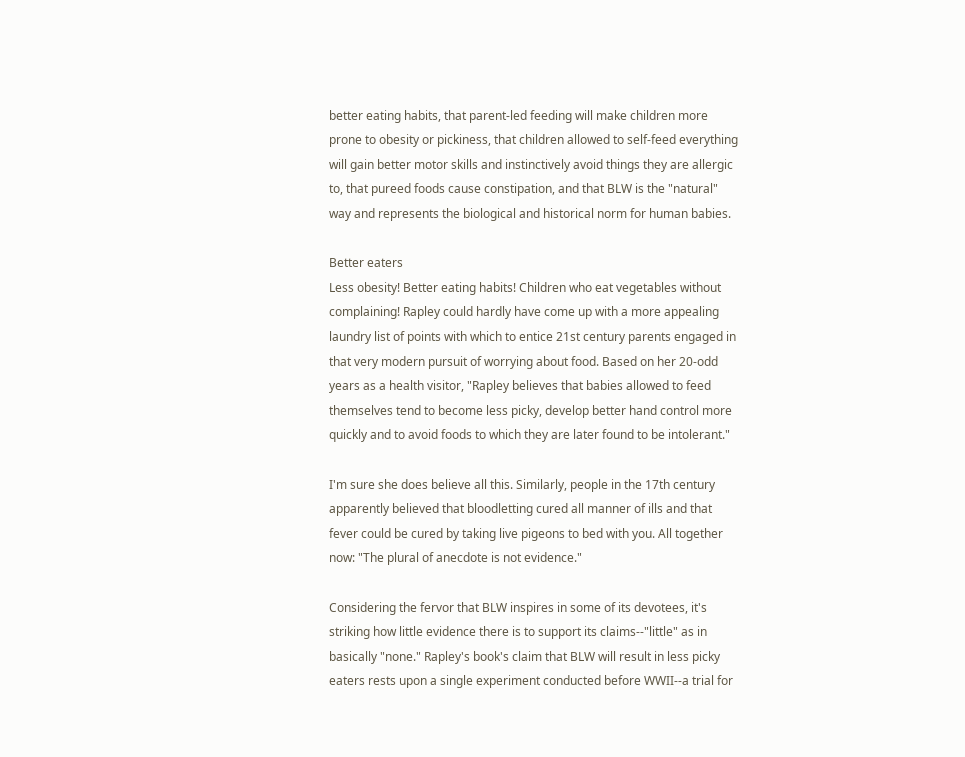better eating habits, that parent-led feeding will make children more prone to obesity or pickiness, that children allowed to self-feed everything will gain better motor skills and instinctively avoid things they are allergic to, that pureed foods cause constipation, and that BLW is the "natural" way and represents the biological and historical norm for human babies.

Better eaters
Less obesity! Better eating habits! Children who eat vegetables without complaining! Rapley could hardly have come up with a more appealing laundry list of points with which to entice 21st century parents engaged in that very modern pursuit of worrying about food. Based on her 20-odd years as a health visitor, "Rapley believes that babies allowed to feed themselves tend to become less picky, develop better hand control more quickly and to avoid foods to which they are later found to be intolerant."

I'm sure she does believe all this. Similarly, people in the 17th century apparently believed that bloodletting cured all manner of ills and that fever could be cured by taking live pigeons to bed with you. All together now: "The plural of anecdote is not evidence."

Considering the fervor that BLW inspires in some of its devotees, it's striking how little evidence there is to support its claims--"little" as in basically "none." Rapley's book's claim that BLW will result in less picky eaters rests upon a single experiment conducted before WWII--a trial for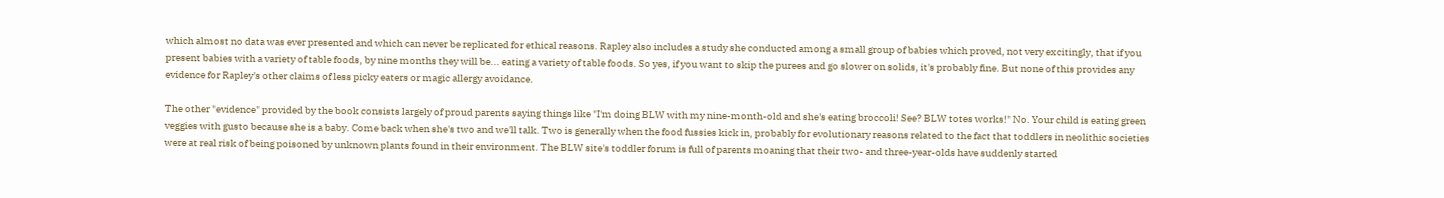which almost no data was ever presented and which can never be replicated for ethical reasons. Rapley also includes a study she conducted among a small group of babies which proved, not very excitingly, that if you present babies with a variety of table foods, by nine months they will be... eating a variety of table foods. So yes, if you want to skip the purees and go slower on solids, it's probably fine. But none of this provides any evidence for Rapley's other claims of less picky eaters or magic allergy avoidance.

The other "evidence" provided by the book consists largely of proud parents saying things like "I'm doing BLW with my nine-month-old and she's eating broccoli! See? BLW totes works!" No. Your child is eating green veggies with gusto because she is a baby. Come back when she's two and we'll talk. Two is generally when the food fussies kick in, probably for evolutionary reasons related to the fact that toddlers in neolithic societies were at real risk of being poisoned by unknown plants found in their environment. The BLW site's toddler forum is full of parents moaning that their two- and three-year-olds have suddenly started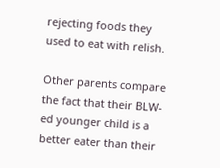rejecting foods they used to eat with relish.

Other parents compare the fact that their BLW-ed younger child is a better eater than their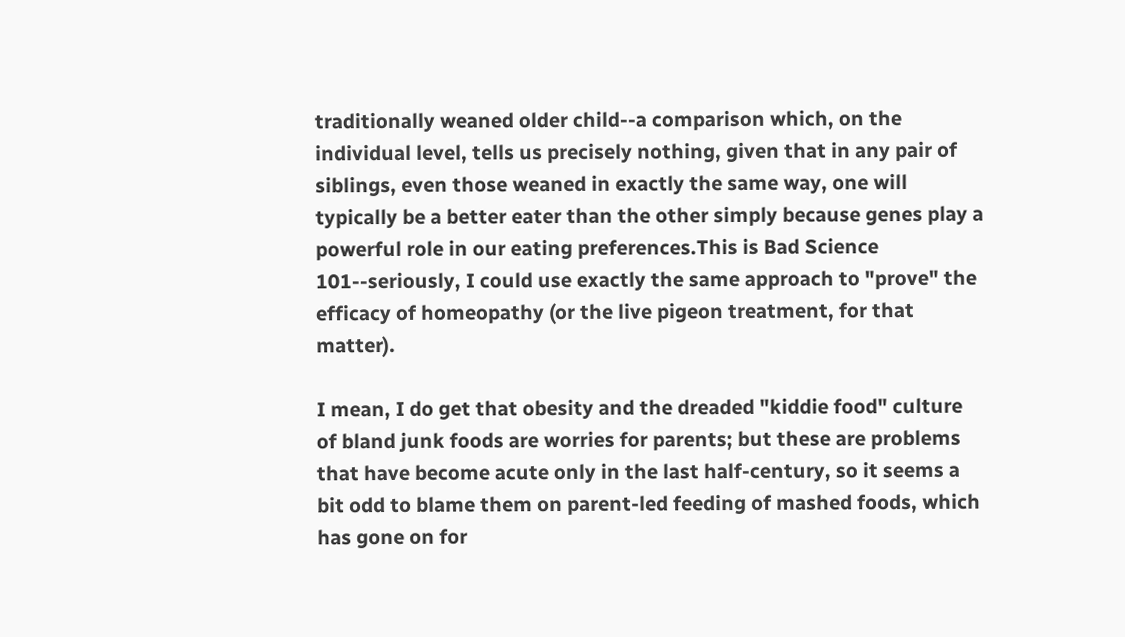traditionally weaned older child--a comparison which, on the individual level, tells us precisely nothing, given that in any pair of siblings, even those weaned in exactly the same way, one will typically be a better eater than the other simply because genes play a powerful role in our eating preferences.This is Bad Science 101--seriously, I could use exactly the same approach to "prove" the efficacy of homeopathy (or the live pigeon treatment, for that matter).

I mean, I do get that obesity and the dreaded "kiddie food" culture of bland junk foods are worries for parents; but these are problems that have become acute only in the last half-century, so it seems a bit odd to blame them on parent-led feeding of mashed foods, which has gone on for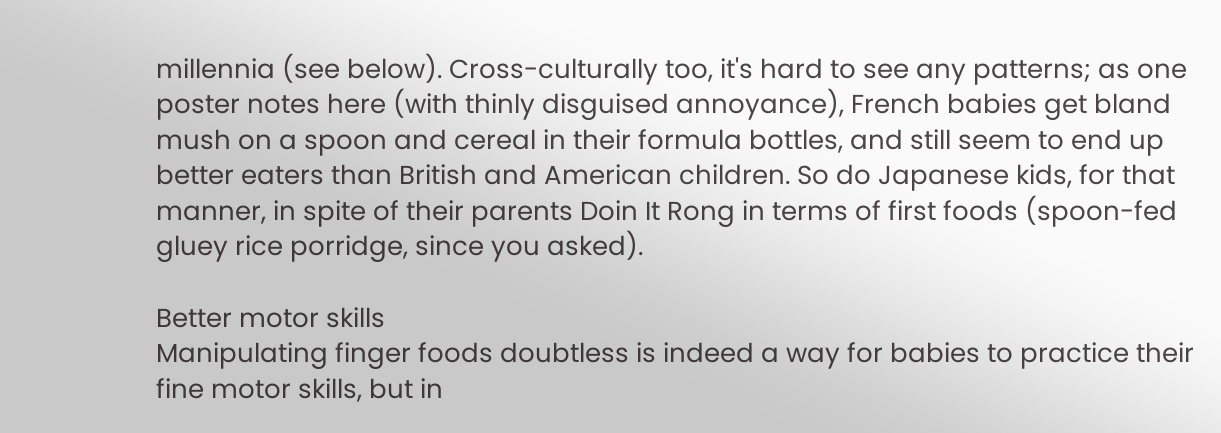millennia (see below). Cross-culturally too, it's hard to see any patterns; as one poster notes here (with thinly disguised annoyance), French babies get bland mush on a spoon and cereal in their formula bottles, and still seem to end up better eaters than British and American children. So do Japanese kids, for that manner, in spite of their parents Doin It Rong in terms of first foods (spoon-fed gluey rice porridge, since you asked).

Better motor skills
Manipulating finger foods doubtless is indeed a way for babies to practice their fine motor skills, but in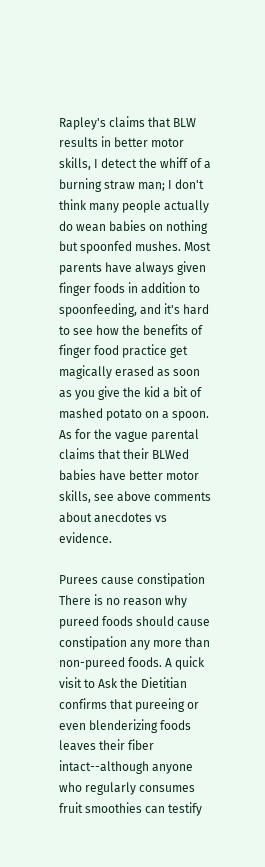Rapley's claims that BLW results in better motor skills, I detect the whiff of a burning straw man; I don't think many people actually do wean babies on nothing but spoonfed mushes. Most parents have always given finger foods in addition to spoonfeeding, and it's hard to see how the benefits of finger food practice get magically erased as soon as you give the kid a bit of mashed potato on a spoon. As for the vague parental claims that their BLWed babies have better motor skills, see above comments about anecdotes vs evidence.

Purees cause constipation
There is no reason why pureed foods should cause constipation any more than non-pureed foods. A quick visit to Ask the Dietitian confirms that pureeing or even blenderizing foods leaves their fiber intact--although anyone who regularly consumes fruit smoothies can testify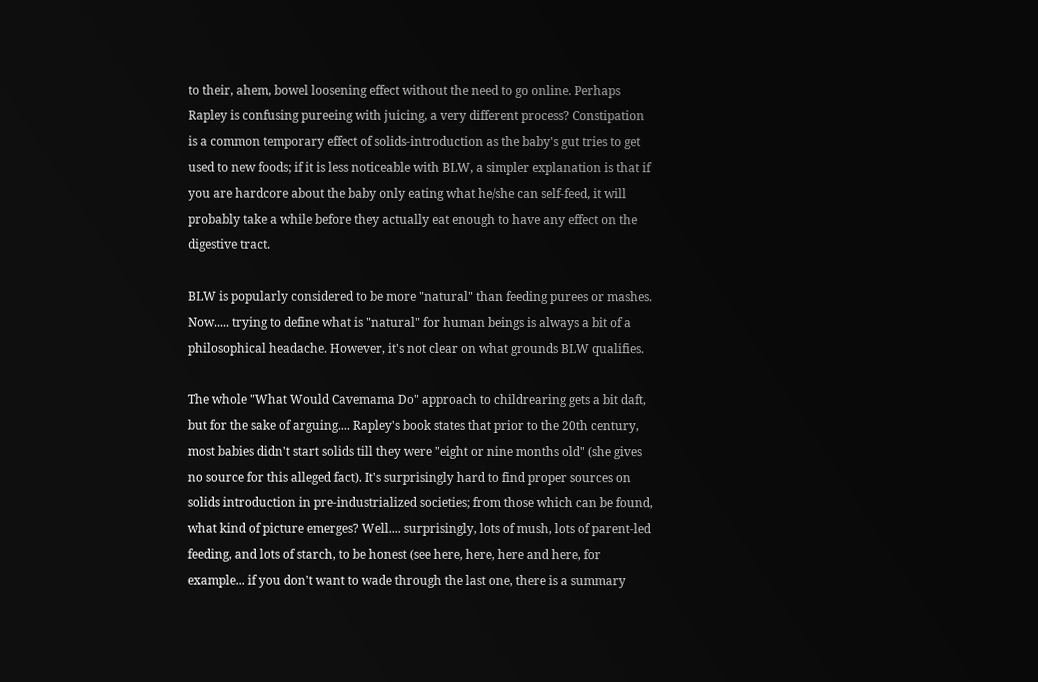to their, ahem, bowel loosening effect without the need to go online. Perhaps Rapley is confusing pureeing with juicing, a very different process? Constipation is a common temporary effect of solids-introduction as the baby's gut tries to get used to new foods; if it is less noticeable with BLW, a simpler explanation is that if you are hardcore about the baby only eating what he/she can self-feed, it will probably take a while before they actually eat enough to have any effect on the digestive tract.

BLW is popularly considered to be more "natural" than feeding purees or mashes. Now..... trying to define what is "natural" for human beings is always a bit of a philosophical headache. However, it's not clear on what grounds BLW qualifies.

The whole "What Would Cavemama Do" approach to childrearing gets a bit daft, but for the sake of arguing.... Rapley's book states that prior to the 20th century, most babies didn't start solids till they were "eight or nine months old" (she gives no source for this alleged fact). It's surprisingly hard to find proper sources on solids introduction in pre-industrialized societies; from those which can be found, what kind of picture emerges? Well.... surprisingly, lots of mush, lots of parent-led feeding, and lots of starch, to be honest (see here, here, here and here, for example... if you don't want to wade through the last one, there is a summary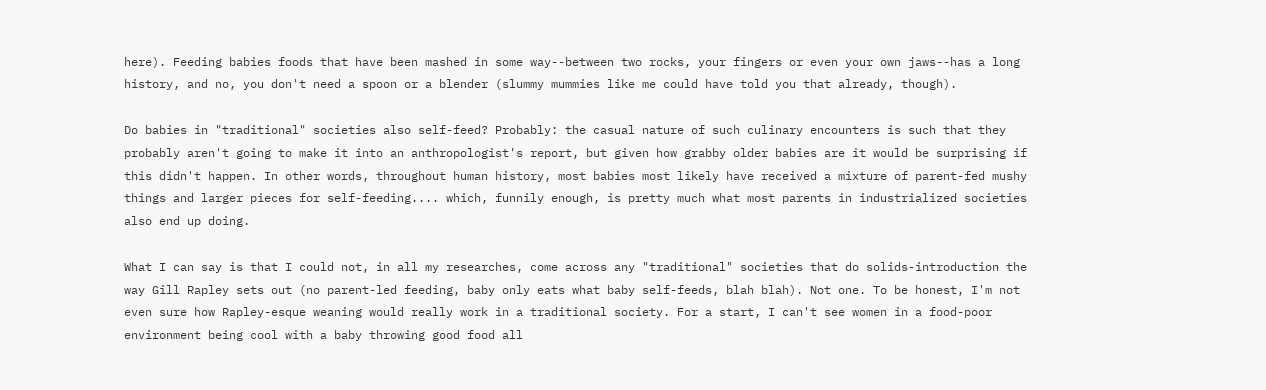here). Feeding babies foods that have been mashed in some way--between two rocks, your fingers or even your own jaws--has a long history, and no, you don't need a spoon or a blender (slummy mummies like me could have told you that already, though).

Do babies in "traditional" societies also self-feed? Probably: the casual nature of such culinary encounters is such that they probably aren't going to make it into an anthropologist's report, but given how grabby older babies are it would be surprising if this didn't happen. In other words, throughout human history, most babies most likely have received a mixture of parent-fed mushy things and larger pieces for self-feeding.... which, funnily enough, is pretty much what most parents in industrialized societies also end up doing.

What I can say is that I could not, in all my researches, come across any "traditional" societies that do solids-introduction the way Gill Rapley sets out (no parent-led feeding, baby only eats what baby self-feeds, blah blah). Not one. To be honest, I'm not even sure how Rapley-esque weaning would really work in a traditional society. For a start, I can't see women in a food-poor environment being cool with a baby throwing good food all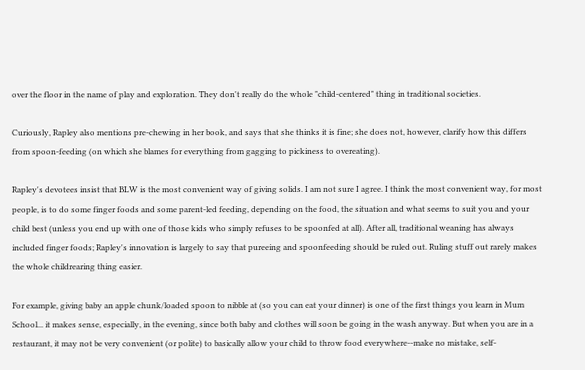over the floor in the name of play and exploration. They don't really do the whole "child-centered" thing in traditional societies.

Curiously, Rapley also mentions pre-chewing in her book, and says that she thinks it is fine; she does not, however, clarify how this differs from spoon-feeding (on which she blames for everything from gagging to pickiness to overeating).

Rapley's devotees insist that BLW is the most convenient way of giving solids. I am not sure I agree. I think the most convenient way, for most people, is to do some finger foods and some parent-led feeding, depending on the food, the situation and what seems to suit you and your child best (unless you end up with one of those kids who simply refuses to be spoonfed at all). After all, traditional weaning has always included finger foods; Rapley's innovation is largely to say that pureeing and spoonfeeding should be ruled out. Ruling stuff out rarely makes the whole childrearing thing easier.

For example, giving baby an apple chunk/loaded spoon to nibble at (so you can eat your dinner) is one of the first things you learn in Mum School... it makes sense, especially, in the evening, since both baby and clothes will soon be going in the wash anyway. But when you are in a restaurant, it may not be very convenient (or polite) to basically allow your child to throw food everywhere--make no mistake, self-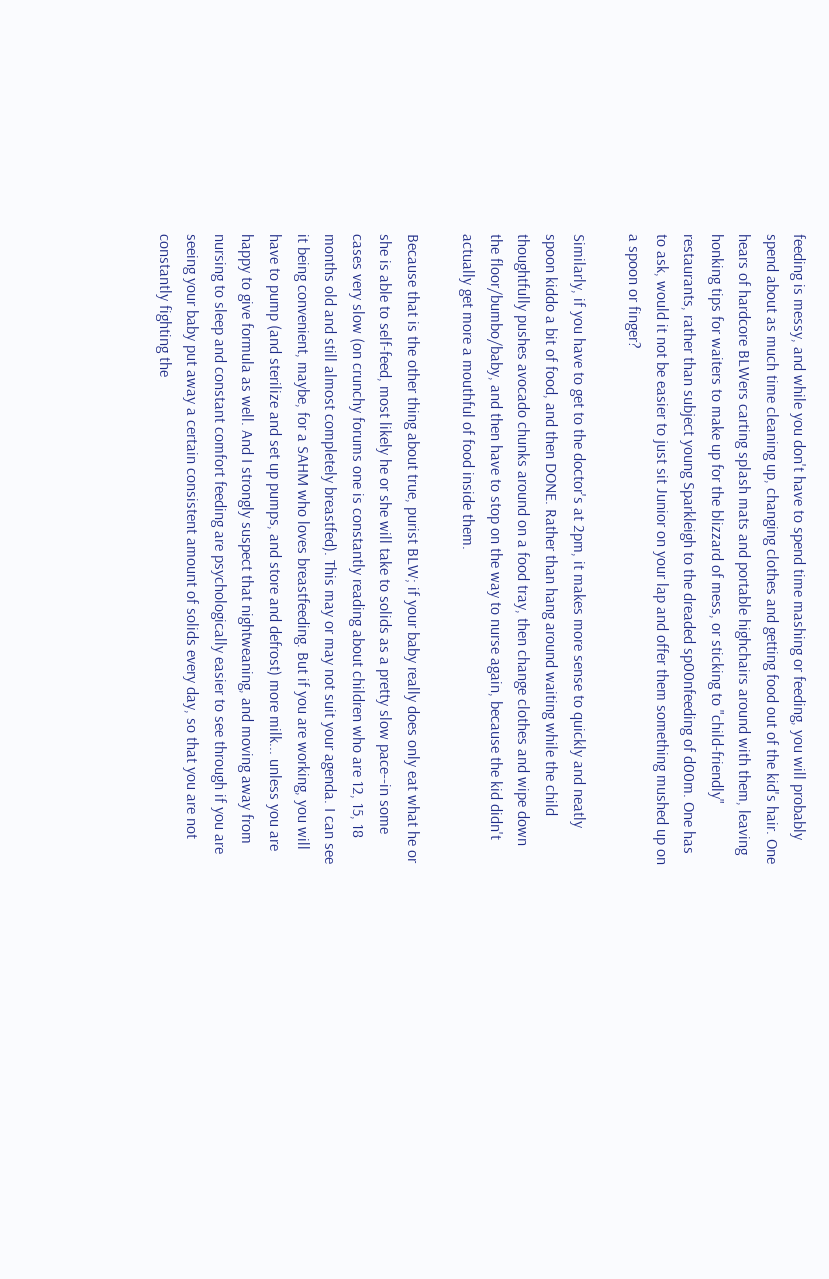feeding is messy, and while you don't have to spend time mashing or feeding, you will probably spend about as much time cleaning up, changing clothes and getting food out of the kid's hair. One hears of hardcore BLWers carting splash mats and portable highchairs around with them, leaving honking tips for waiters to make up for the blizzard of mess, or sticking to "child-friendly" restaurants, rather than subject young Sparkleigh to the dreaded sp00nfeeding of d00m. One has to ask, would it not be easier to just sit Junior on your lap and offer them something mushed up on a spoon or finger?

Similarly, if you have to get to the doctor's at 2pm, it makes more sense to quickly and neatly spoon kiddo a bit of food, and then DONE. Rather than hang around waiting while the child thoughtfully pushes avocado chunks around on a food tray, then change clothes and wipe down the floor/bumbo/baby, and then have to stop on the way to nurse again, because the kid didn't actually get more a mouthful of food inside them.

Because that is the other thing about true, purist BLW; if your baby really does only eat what he or she is able to self-feed, most likely he or she will take to solids as a pretty slow pace--in some cases very slow (on crunchy forums one is constantly reading about children who are 12, 15, 18 months old and still almost completely breastfed). This may or may not suit your agenda. I can see it being convenient, maybe, for a SAHM who loves breastfeeding. But if you are working, you will have to pump (and sterilize and set up pumps, and store and defrost) more milk... unless you are happy to give formula as well. And I strongly suspect that nightweaning, and moving away from nursing to sleep and constant comfort feeding are psychologically easier to see through if you are seeing your baby put away a certain consistent amount of solids every day, so that you are not constantly fighting the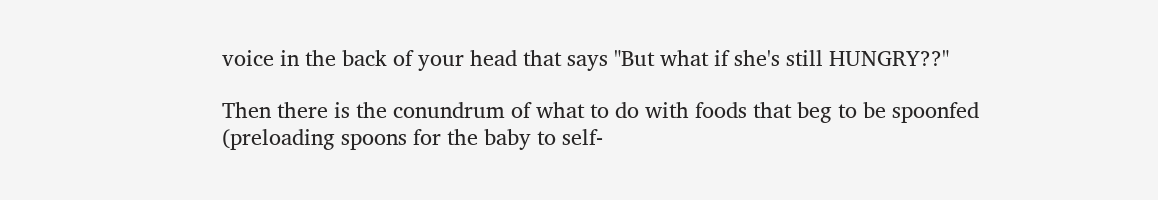voice in the back of your head that says "But what if she's still HUNGRY??"

Then there is the conundrum of what to do with foods that beg to be spoonfed (preloading spoons for the baby to self-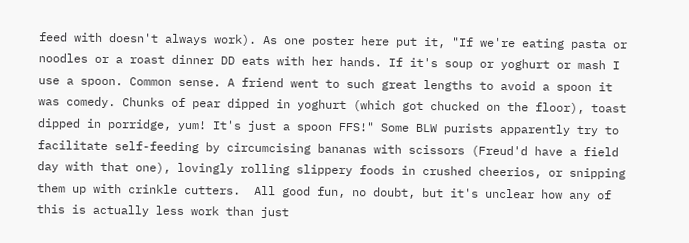feed with doesn't always work). As one poster here put it, "If we're eating pasta or noodles or a roast dinner DD eats with her hands. If it's soup or yoghurt or mash I use a spoon. Common sense. A friend went to such great lengths to avoid a spoon it was comedy. Chunks of pear dipped in yoghurt (which got chucked on the floor), toast dipped in porridge, yum! It's just a spoon FFS!" Some BLW purists apparently try to facilitate self-feeding by circumcising bananas with scissors (Freud'd have a field day with that one), lovingly rolling slippery foods in crushed cheerios, or snipping them up with crinkle cutters.  All good fun, no doubt, but it's unclear how any of this is actually less work than just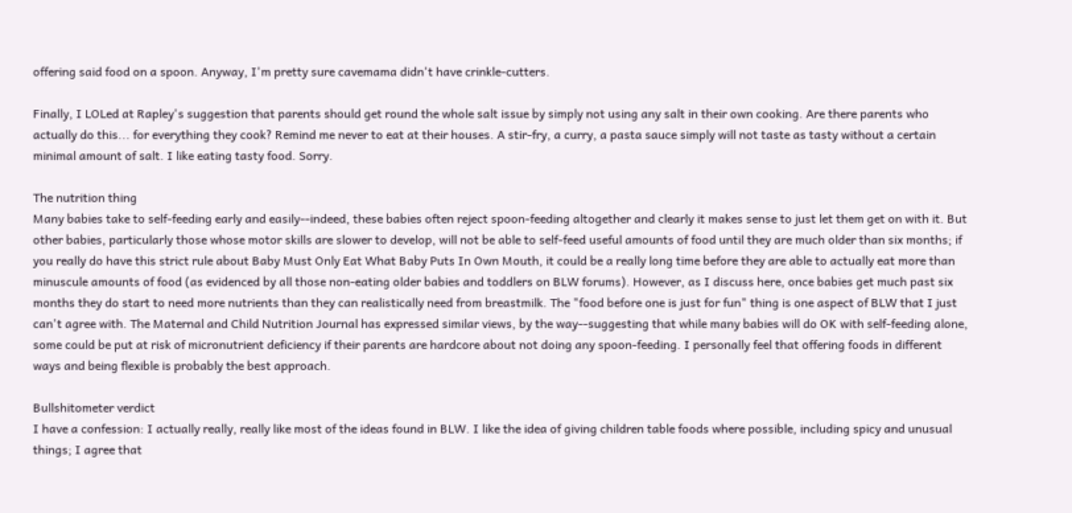offering said food on a spoon. Anyway, I'm pretty sure cavemama didn't have crinkle-cutters.

Finally, I LOLed at Rapley's suggestion that parents should get round the whole salt issue by simply not using any salt in their own cooking. Are there parents who actually do this... for everything they cook? Remind me never to eat at their houses. A stir-fry, a curry, a pasta sauce simply will not taste as tasty without a certain minimal amount of salt. I like eating tasty food. Sorry.

The nutrition thing
Many babies take to self-feeding early and easily--indeed, these babies often reject spoon-feeding altogether and clearly it makes sense to just let them get on with it. But other babies, particularly those whose motor skills are slower to develop, will not be able to self-feed useful amounts of food until they are much older than six months; if you really do have this strict rule about Baby Must Only Eat What Baby Puts In Own Mouth, it could be a really long time before they are able to actually eat more than minuscule amounts of food (as evidenced by all those non-eating older babies and toddlers on BLW forums). However, as I discuss here, once babies get much past six months they do start to need more nutrients than they can realistically need from breastmilk. The "food before one is just for fun" thing is one aspect of BLW that I just can't agree with. The Maternal and Child Nutrition Journal has expressed similar views, by the way--suggesting that while many babies will do OK with self-feeding alone, some could be put at risk of micronutrient deficiency if their parents are hardcore about not doing any spoon-feeding. I personally feel that offering foods in different ways and being flexible is probably the best approach.

Bullshitometer verdict
I have a confession: I actually really, really like most of the ideas found in BLW. I like the idea of giving children table foods where possible, including spicy and unusual things; I agree that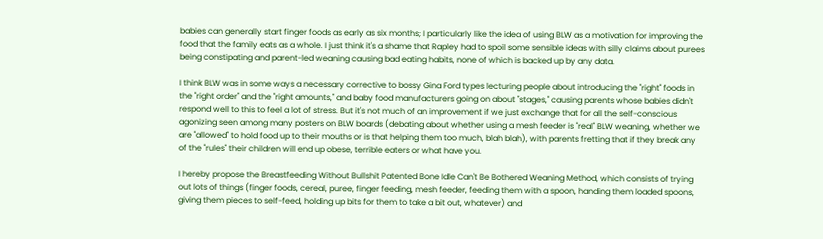babies can generally start finger foods as early as six months; I particularly like the idea of using BLW as a motivation for improving the food that the family eats as a whole. I just think it's a shame that Rapley had to spoil some sensible ideas with silly claims about purees being constipating and parent-led weaning causing bad eating habits, none of which is backed up by any data.

I think BLW was in some ways a necessary corrective to bossy Gina Ford types lecturing people about introducing the "right" foods in the "right order" and the "right amounts," and baby food manufacturers going on about "stages," causing parents whose babies didn't respond well to this to feel a lot of stress. But it's not much of an improvement if we just exchange that for all the self-conscious agonizing seen among many posters on BLW boards (debating about whether using a mesh feeder is "real" BLW weaning, whether we are "allowed" to hold food up to their mouths or is that helping them too much, blah blah), with parents fretting that if they break any of the "rules" their children will end up obese, terrible eaters or what have you.

I hereby propose the Breastfeeding Without Bullshit Patented Bone Idle Can't Be Bothered Weaning Method, which consists of trying out lots of things (finger foods, cereal, puree, finger feeding, mesh feeder, feeding them with a spoon, handing them loaded spoons, giving them pieces to self-feed, holding up bits for them to take a bit out, whatever) and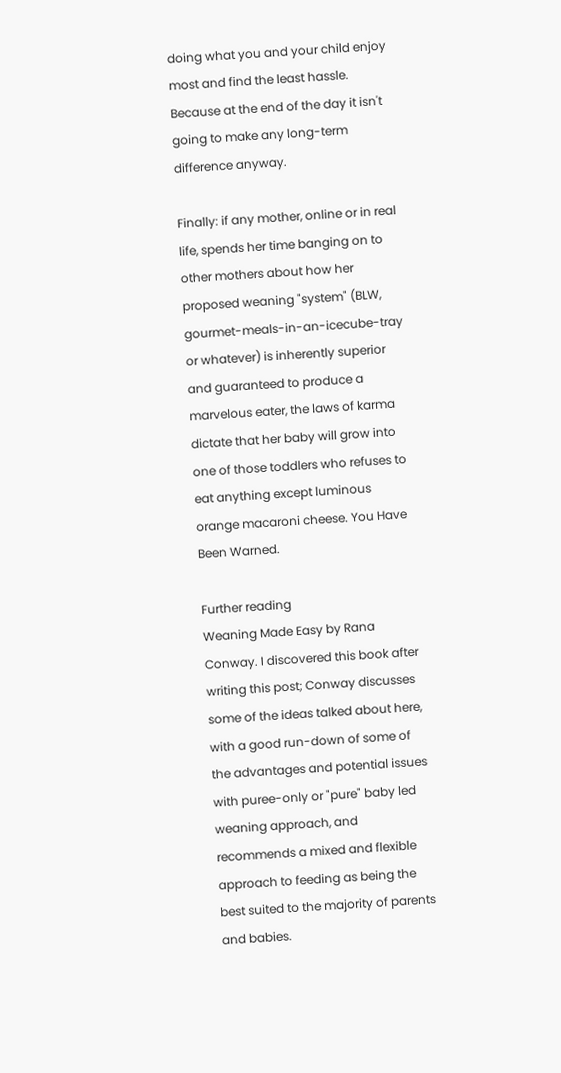doing what you and your child enjoy most and find the least hassle. Because at the end of the day it isn't going to make any long-term difference anyway.

Finally: if any mother, online or in real life, spends her time banging on to other mothers about how her proposed weaning "system" (BLW, gourmet-meals-in-an-icecube-tray or whatever) is inherently superior and guaranteed to produce a marvelous eater, the laws of karma dictate that her baby will grow into one of those toddlers who refuses to eat anything except luminous orange macaroni cheese. You Have Been Warned.

Further reading
Weaning Made Easy by Rana Conway. I discovered this book after writing this post; Conway discusses some of the ideas talked about here, with a good run-down of some of the advantages and potential issues with puree-only or "pure" baby led weaning approach, and recommends a mixed and flexible approach to feeding as being the best suited to the majority of parents and babies.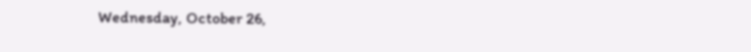Wednesday, October 26,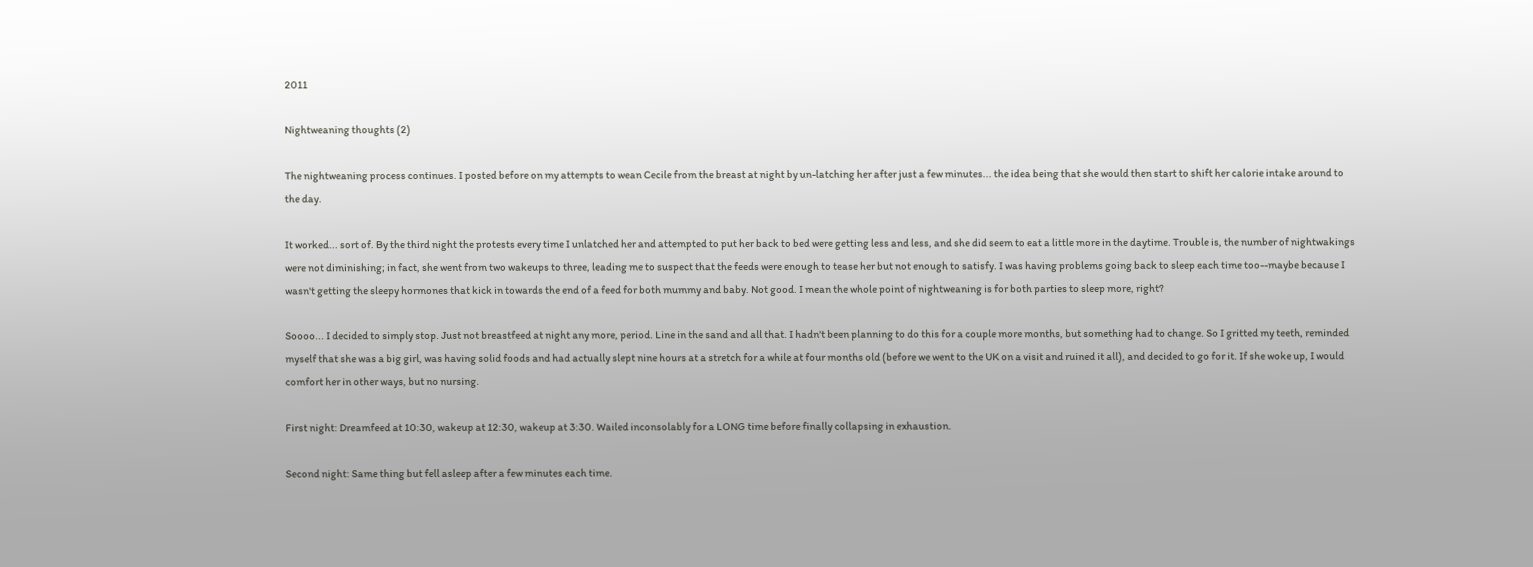2011

Nightweaning thoughts (2)

The nightweaning process continues. I posted before on my attempts to wean Cecile from the breast at night by un-latching her after just a few minutes... the idea being that she would then start to shift her calorie intake around to the day.

It worked... sort of. By the third night the protests every time I unlatched her and attempted to put her back to bed were getting less and less, and she did seem to eat a little more in the daytime. Trouble is, the number of nightwakings were not diminishing; in fact, she went from two wakeups to three, leading me to suspect that the feeds were enough to tease her but not enough to satisfy. I was having problems going back to sleep each time too--maybe because I wasn't getting the sleepy hormones that kick in towards the end of a feed for both mummy and baby. Not good. I mean the whole point of nightweaning is for both parties to sleep more, right?

Soooo... I decided to simply stop. Just not breastfeed at night any more, period. Line in the sand and all that. I hadn't been planning to do this for a couple more months, but something had to change. So I gritted my teeth, reminded myself that she was a big girl, was having solid foods and had actually slept nine hours at a stretch for a while at four months old (before we went to the UK on a visit and ruined it all), and decided to go for it. If she woke up, I would comfort her in other ways, but no nursing.

First night: Dreamfeed at 10:30, wakeup at 12:30, wakeup at 3:30. Wailed inconsolably for a LONG time before finally collapsing in exhaustion.

Second night: Same thing but fell asleep after a few minutes each time.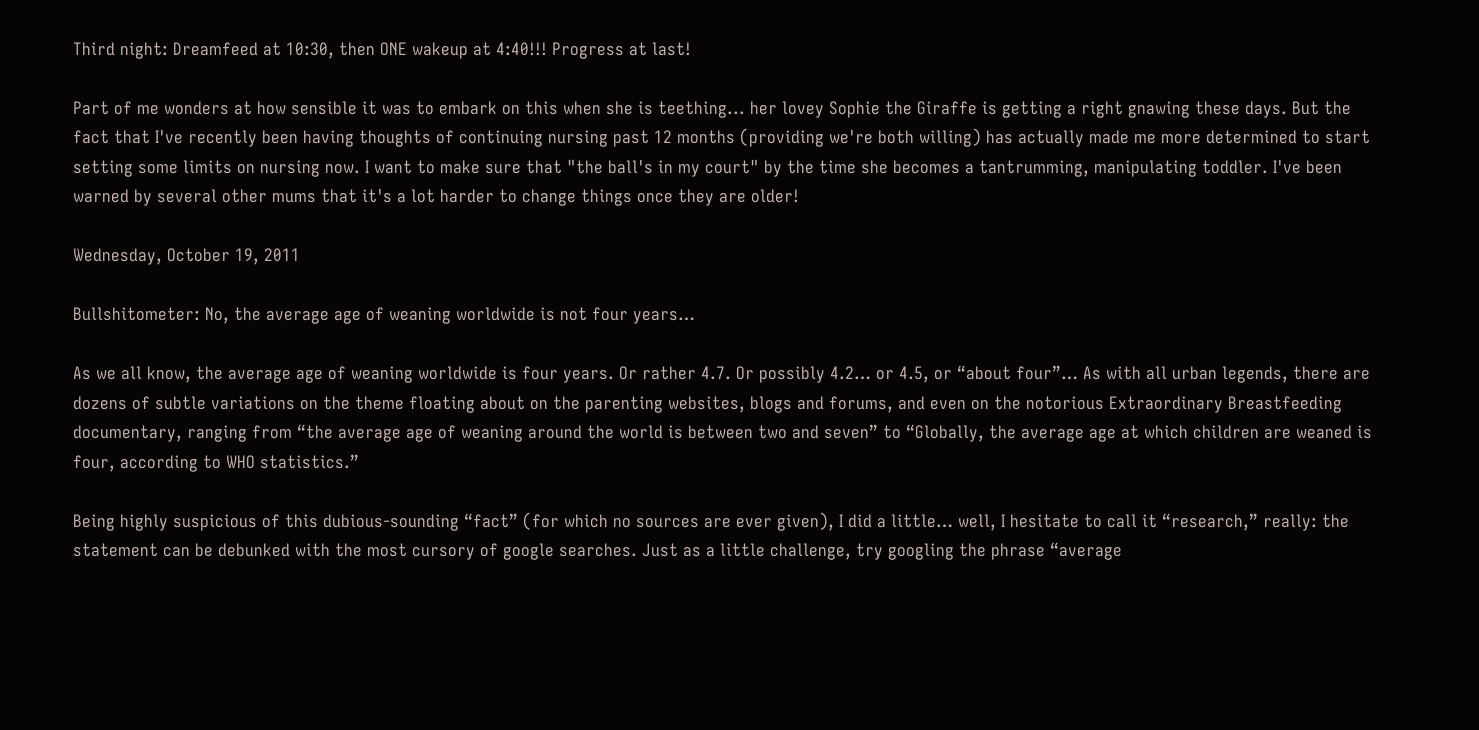Third night: Dreamfeed at 10:30, then ONE wakeup at 4:40!!! Progress at last!

Part of me wonders at how sensible it was to embark on this when she is teething... her lovey Sophie the Giraffe is getting a right gnawing these days. But the fact that I've recently been having thoughts of continuing nursing past 12 months (providing we're both willing) has actually made me more determined to start setting some limits on nursing now. I want to make sure that "the ball's in my court" by the time she becomes a tantrumming, manipulating toddler. I've been warned by several other mums that it's a lot harder to change things once they are older!

Wednesday, October 19, 2011

Bullshitometer: No, the average age of weaning worldwide is not four years…

As we all know, the average age of weaning worldwide is four years. Or rather 4.7. Or possibly 4.2… or 4.5, or “about four”… As with all urban legends, there are dozens of subtle variations on the theme floating about on the parenting websites, blogs and forums, and even on the notorious Extraordinary Breastfeeding documentary, ranging from “the average age of weaning around the world is between two and seven” to “Globally, the average age at which children are weaned is four, according to WHO statistics.”

Being highly suspicious of this dubious-sounding “fact” (for which no sources are ever given), I did a little… well, I hesitate to call it “research,” really: the statement can be debunked with the most cursory of google searches. Just as a little challenge, try googling the phrase “average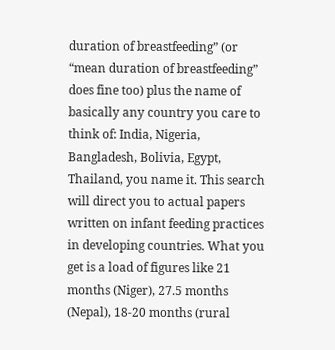duration of breastfeeding” (or “mean duration of breastfeeding” does fine too) plus the name of basically any country you care to think of: India, Nigeria, Bangladesh, Bolivia, Egypt, Thailand, you name it. This search will direct you to actual papers written on infant feeding practices in developing countries. What you get is a load of figures like 21 months (Niger), 27.5 months (Nepal), 18-20 months (rural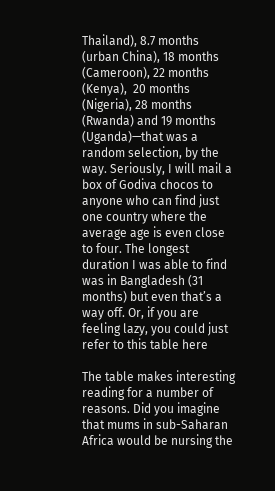Thailand), 8.7 months (urban China), 18 months (Cameroon), 22 months (Kenya),  20 months (Nigeria), 28 months (Rwanda) and 19 months (Uganda)—that was a random selection, by the way. Seriously, I will mail a box of Godiva chocos to anyone who can find just one country where the average age is even close to four. The longest duration I was able to find was in Bangladesh (31 months) but even that’s a way off. Or, if you are feeling lazy, you could just refer to this table here

The table makes interesting reading for a number of reasons. Did you imagine that mums in sub-Saharan Africa would be nursing the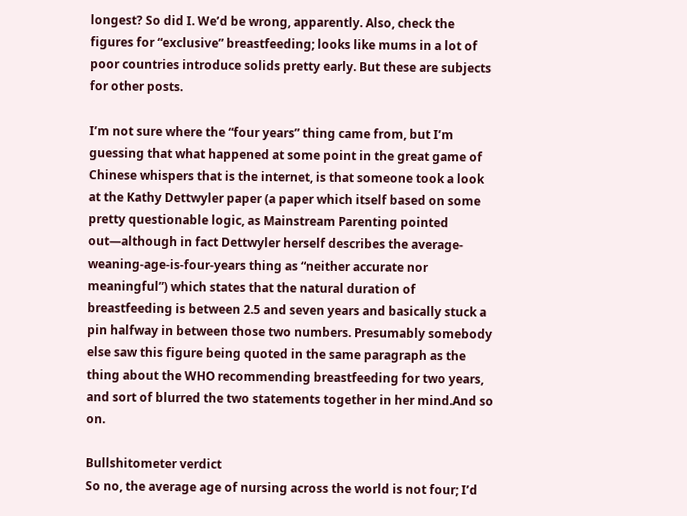longest? So did I. We’d be wrong, apparently. Also, check the figures for “exclusive” breastfeeding; looks like mums in a lot of poor countries introduce solids pretty early. But these are subjects for other posts.

I’m not sure where the “four years” thing came from, but I’m guessing that what happened at some point in the great game of Chinese whispers that is the internet, is that someone took a look at the Kathy Dettwyler paper (a paper which itself based on some pretty questionable logic, as Mainstream Parenting pointed out—although in fact Dettwyler herself describes the average-weaning-age-is-four-years thing as “neither accurate nor meaningful”) which states that the natural duration of breastfeeding is between 2.5 and seven years and basically stuck a pin halfway in between those two numbers. Presumably somebody else saw this figure being quoted in the same paragraph as the thing about the WHO recommending breastfeeding for two years, and sort of blurred the two statements together in her mind.And so on.

Bullshitometer verdict
So no, the average age of nursing across the world is not four; I’d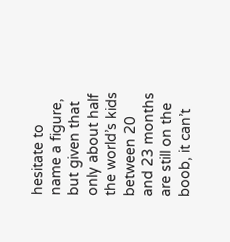hesitate to name a figure, but given that only about half the world’s kids between 20 and 23 months are still on the boob, it can’t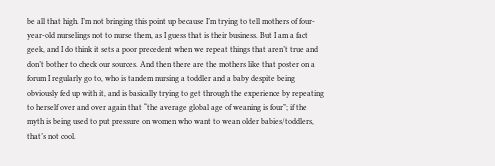be all that high. I’m not bringing this point up because I’m trying to tell mothers of four-year-old nurselings not to nurse them, as I guess that is their business. But I am a fact geek, and I do think it sets a poor precedent when we repeat things that aren’t true and don’t bother to check our sources. And then there are the mothers like that poster on a forum I regularly go to, who is tandem nursing a toddler and a baby despite being obviously fed up with it, and is basically trying to get through the experience by repeating to herself over and over again that “the average global age of weaning is four”; if the myth is being used to put pressure on women who want to wean older babies/toddlers, that’s not cool.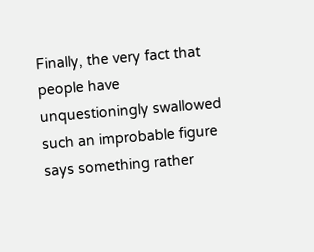Finally, the very fact that people have unquestioningly swallowed such an improbable figure says something rather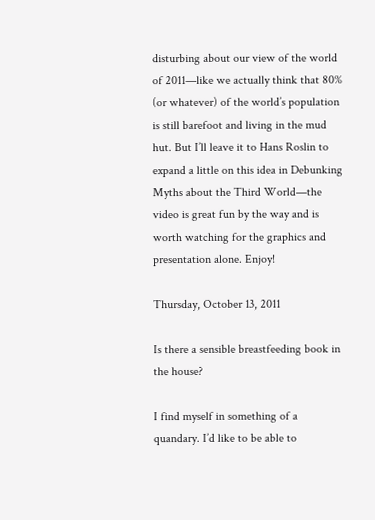disturbing about our view of the world of 2011—like we actually think that 80% (or whatever) of the world’s population is still barefoot and living in the mud hut. But I’ll leave it to Hans Roslin to expand a little on this idea in Debunking Myths about the Third World—the video is great fun by the way and is worth watching for the graphics and presentation alone. Enjoy!

Thursday, October 13, 2011

Is there a sensible breastfeeding book in the house?

I find myself in something of a quandary. I’d like to be able to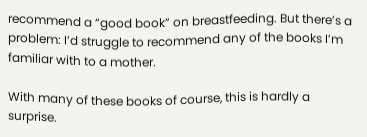recommend a “good book” on breastfeeding. But there’s a problem: I’d struggle to recommend any of the books I’m familiar with to a mother.

With many of these books of course, this is hardly a surprise.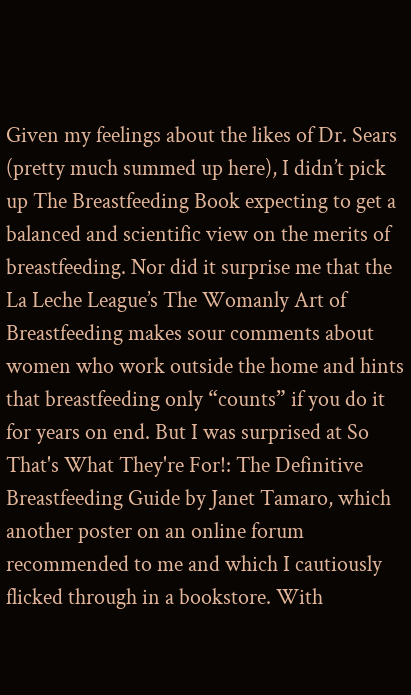Given my feelings about the likes of Dr. Sears (pretty much summed up here), I didn’t pick up The Breastfeeding Book expecting to get a balanced and scientific view on the merits of breastfeeding. Nor did it surprise me that the La Leche League’s The Womanly Art of Breastfeeding makes sour comments about women who work outside the home and hints that breastfeeding only “counts” if you do it for years on end. But I was surprised at So That's What They're For!: The Definitive Breastfeeding Guide by Janet Tamaro, which another poster on an online forum recommended to me and which I cautiously flicked through in a bookstore. With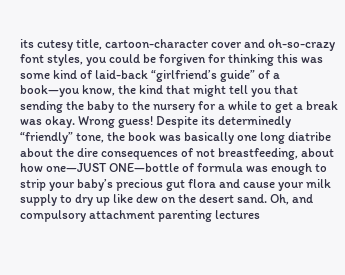its cutesy title, cartoon-character cover and oh-so-crazy font styles, you could be forgiven for thinking this was some kind of laid-back “girlfriend’s guide” of a book—you know, the kind that might tell you that sending the baby to the nursery for a while to get a break was okay. Wrong guess! Despite its determinedly “friendly” tone, the book was basically one long diatribe about the dire consequences of not breastfeeding, about how one—JUST ONE—bottle of formula was enough to strip your baby’s precious gut flora and cause your milk supply to dry up like dew on the desert sand. Oh, and compulsory attachment parenting lectures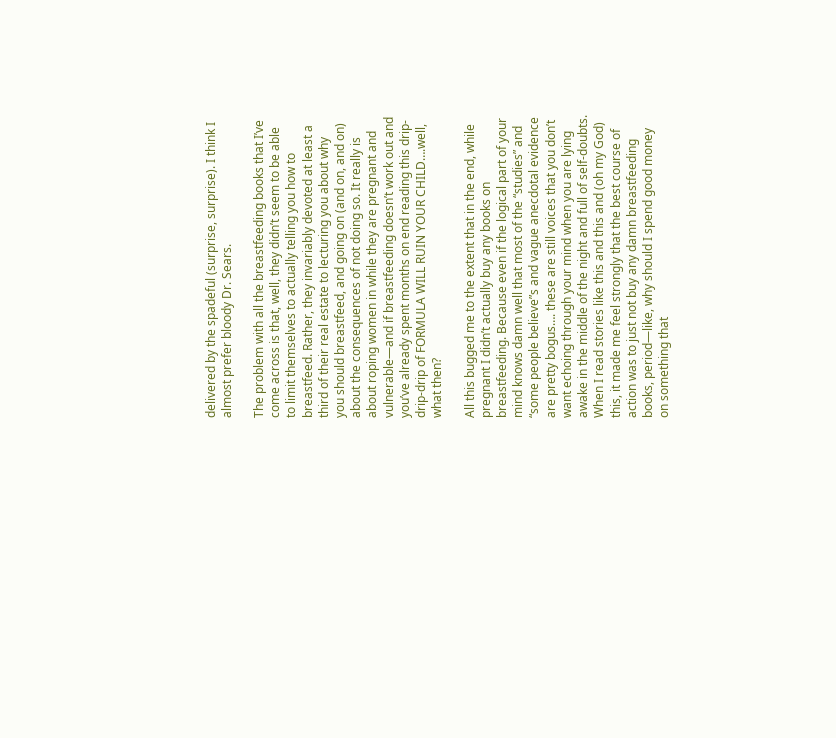delivered by the spadeful (surprise, surprise). I think I almost prefer bloody Dr. Sears.

The problem with all the breastfeeding books that I’ve come across is that, well, they didn’t seem to be able to limit themselves to actually telling you how to breastfeed. Rather, they invariably devoted at least a third of their real estate to lecturing you about why you should breastfeed, and going on (and on, and on) about the consequences of not doing so. It really is about roping women in while they are pregnant and vulnerable—and if breastfeeding doesn’t work out and you’ve already spent months on end reading this drip-drip-drip of FORMULA WILL RUIN YOUR CHILD….well, what then?

All this bugged me to the extent that in the end, while pregnant I didn’t actually buy any books on breastfeeding. Because even if the logical part of your mind knows damn well that most of the “studies” and “some people believe”s and vague anecdotal evidence are pretty bogus…. these are still voices that you don’t want echoing through your mind when you are lying awake in the middle of the night and full of self-doubts. When I read stories like this and this and (oh my God) this, it made me feel strongly that the best course of action was to just not buy any damn breastfeeding books, period—like, why should I spend good money on something that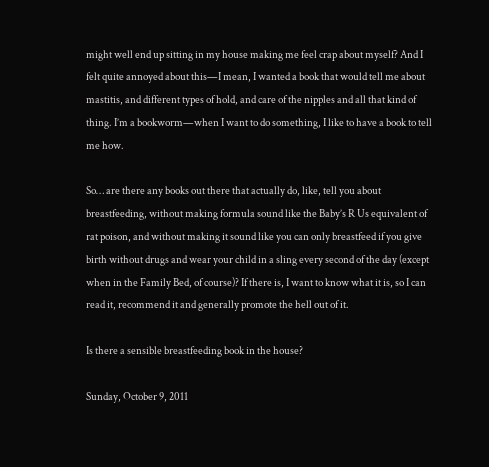might well end up sitting in my house making me feel crap about myself? And I felt quite annoyed about this—I mean, I wanted a book that would tell me about mastitis, and different types of hold, and care of the nipples and all that kind of thing. I’m a bookworm—when I want to do something, I like to have a book to tell me how.

So… are there any books out there that actually do, like, tell you about breastfeeding, without making formula sound like the Baby’s R Us equivalent of rat poison, and without making it sound like you can only breastfeed if you give birth without drugs and wear your child in a sling every second of the day (except when in the Family Bed, of course)? If there is, I want to know what it is, so I can read it, recommend it and generally promote the hell out of it.

Is there a sensible breastfeeding book in the house?

Sunday, October 9, 2011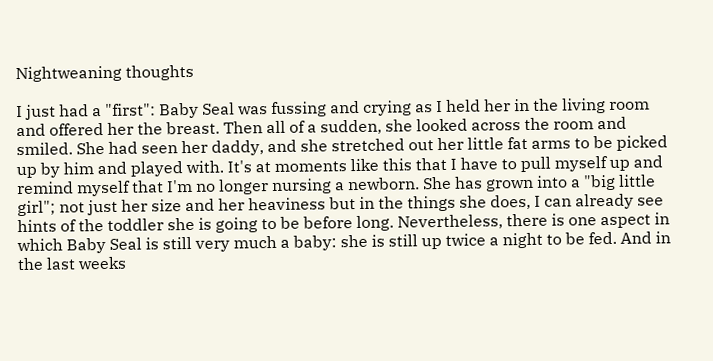Nightweaning thoughts

I just had a "first": Baby Seal was fussing and crying as I held her in the living room and offered her the breast. Then all of a sudden, she looked across the room and smiled. She had seen her daddy, and she stretched out her little fat arms to be picked up by him and played with. It's at moments like this that I have to pull myself up and remind myself that I'm no longer nursing a newborn. She has grown into a "big little girl"; not just her size and her heaviness but in the things she does, I can already see hints of the toddler she is going to be before long. Nevertheless, there is one aspect in which Baby Seal is still very much a baby: she is still up twice a night to be fed. And in the last weeks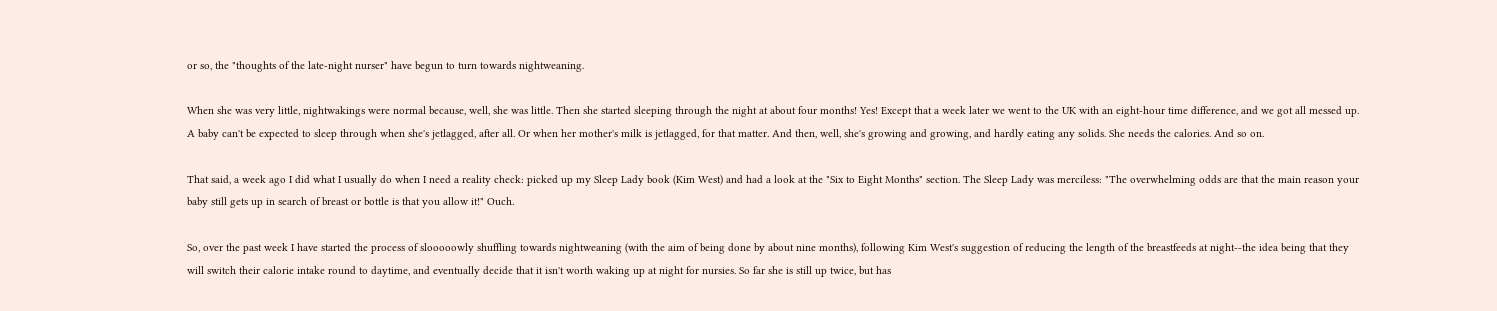or so, the "thoughts of the late-night nurser" have begun to turn towards nightweaning.

When she was very little, nightwakings were normal because, well, she was little. Then she started sleeping through the night at about four months! Yes! Except that a week later we went to the UK with an eight-hour time difference, and we got all messed up. A baby can't be expected to sleep through when she's jetlagged, after all. Or when her mother's milk is jetlagged, for that matter. And then, well, she's growing and growing, and hardly eating any solids. She needs the calories. And so on.

That said, a week ago I did what I usually do when I need a reality check: picked up my Sleep Lady book (Kim West) and had a look at the "Six to Eight Months" section. The Sleep Lady was merciless: "The overwhelming odds are that the main reason your baby still gets up in search of breast or bottle is that you allow it!" Ouch.

So, over the past week I have started the process of slooooowly shuffling towards nightweaning (with the aim of being done by about nine months), following Kim West's suggestion of reducing the length of the breastfeeds at night--the idea being that they will switch their calorie intake round to daytime, and eventually decide that it isn't worth waking up at night for nursies. So far she is still up twice, but has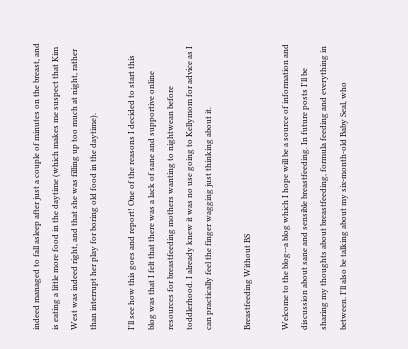indeed managed to fall asleep after just a couple of minutes on the breast, and is eating a little more food in the daytime (which makes me suspect that Kim West was indeed right, and that she was filling up too much at night, rather than interrupt her play for boring old food in the daytime).

I'll see how this goes and report! One of the reasons I decided to start this blog was that I felt that there was a lack of sane and supportive online resources for breastfeeding mothers wanting to nightwean before toddlerhood. I already knew it was no use going to Kellymom for advice as I can practically feel the finger wagging just thinking about it.

Breastfeeding Without BS

Welcome to the blog--a blog which I hope will be a source of information and discussion about sane and sensible breastfeeding. In future posts I'll be sharing my thoughts about breastfeeding, formula feeding and everything in between. I'll also be talking about my six-month-old Baby Seal, who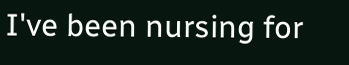I've been nursing for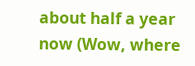about half a year now (Wow, where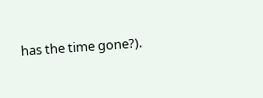has the time gone?).